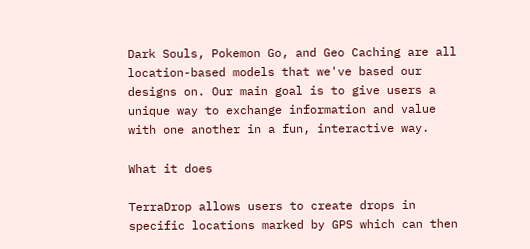Dark Souls, Pokemon Go, and Geo Caching are all location-based models that we've based our designs on. Our main goal is to give users a unique way to exchange information and value with one another in a fun, interactive way.

What it does

TerraDrop allows users to create drops in specific locations marked by GPS which can then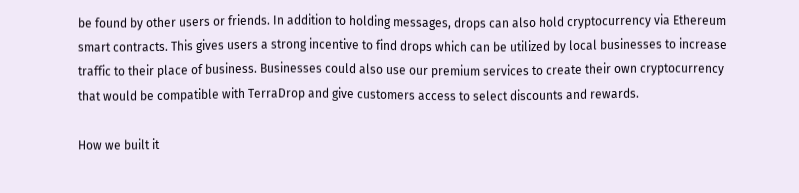be found by other users or friends. In addition to holding messages, drops can also hold cryptocurrency via Ethereum smart contracts. This gives users a strong incentive to find drops which can be utilized by local businesses to increase traffic to their place of business. Businesses could also use our premium services to create their own cryptocurrency that would be compatible with TerraDrop and give customers access to select discounts and rewards.

How we built it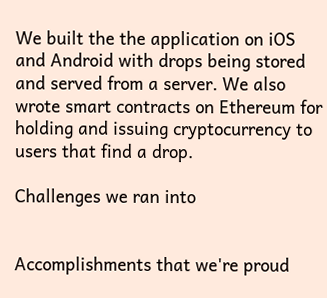We built the the application on iOS and Android with drops being stored and served from a server. We also wrote smart contracts on Ethereum for holding and issuing cryptocurrency to users that find a drop.

Challenges we ran into


Accomplishments that we're proud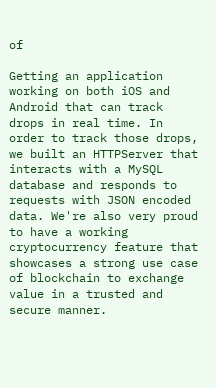of

Getting an application working on both iOS and Android that can track drops in real time. In order to track those drops, we built an HTTPServer that interacts with a MySQL database and responds to requests with JSON encoded data. We're also very proud to have a working cryptocurrency feature that showcases a strong use case of blockchain to exchange value in a trusted and secure manner.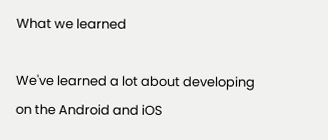What we learned

We've learned a lot about developing on the Android and iOS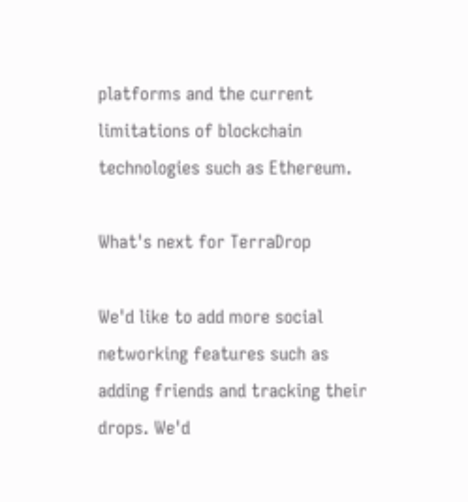platforms and the current limitations of blockchain technologies such as Ethereum.

What's next for TerraDrop

We'd like to add more social networking features such as adding friends and tracking their drops. We'd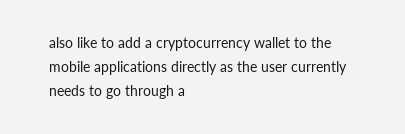also like to add a cryptocurrency wallet to the mobile applications directly as the user currently needs to go through a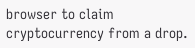browser to claim cryptocurrency from a drop.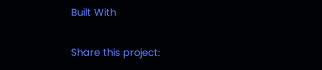Built With

Share this project: